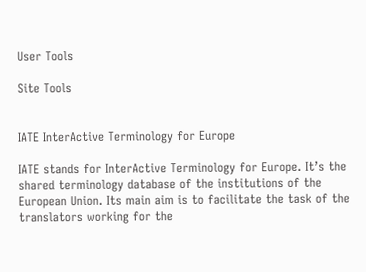User Tools

Site Tools


IATE InterActive Terminology for Europe

IATE stands for InterActive Terminology for Europe. It’s the shared terminology database of the institutions of the European Union. Its main aim is to facilitate the task of the translators working for the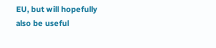EU, but will hopefully also be useful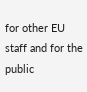for other EU staff and for the public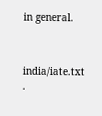in general.


india/iate.txt ·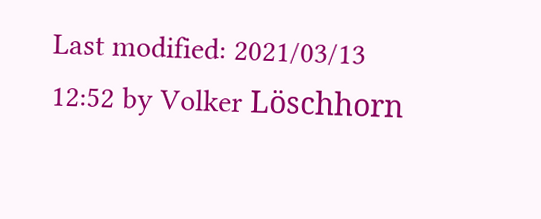Last modified: 2021/03/13 12:52 by Volker Löschhorn